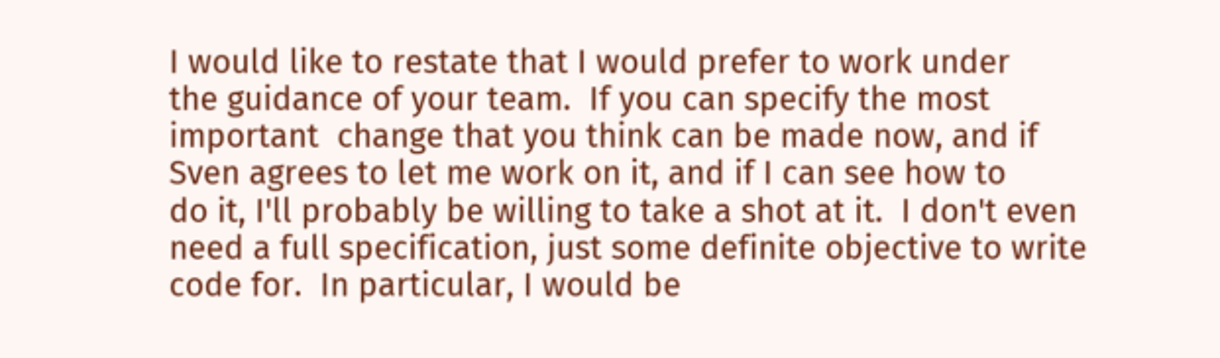I would like to restate that I would prefer to work under
the guidance of your team.  If you can specify the most
important  change that you think can be made now, and if
Sven agrees to let me work on it, and if I can see how to
do it, I'll probably be willing to take a shot at it.  I don't even
need a full specification, just some definite objective to write
code for.  In particular, I would be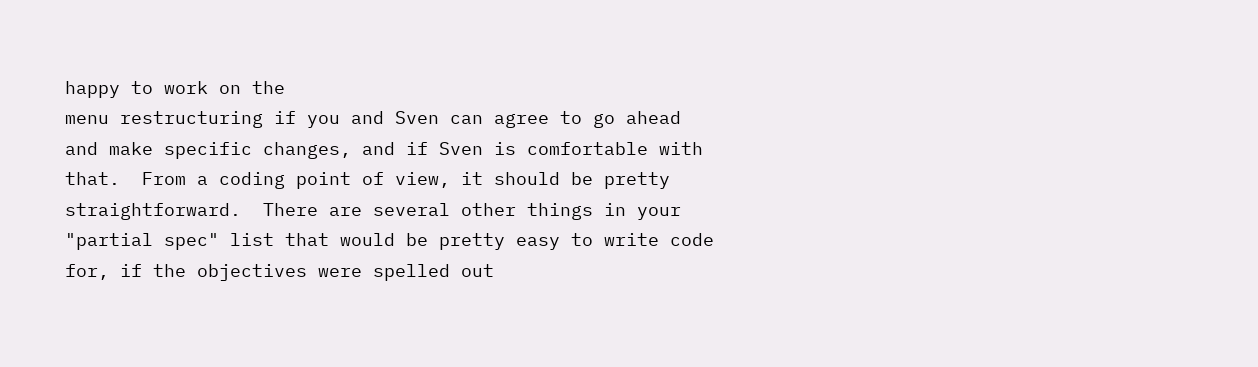happy to work on the
menu restructuring if you and Sven can agree to go ahead
and make specific changes, and if Sven is comfortable with
that.  From a coding point of view, it should be pretty
straightforward.  There are several other things in your
"partial spec" list that would be pretty easy to write code
for, if the objectives were spelled out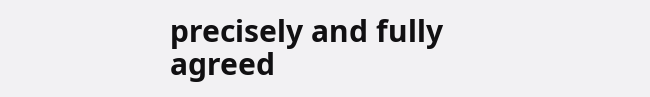precisely and fully
agreed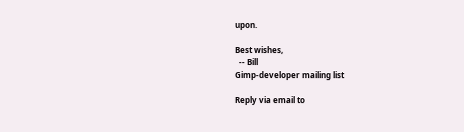upon.

Best wishes,
  -- Bill
Gimp-developer mailing list

Reply via email to